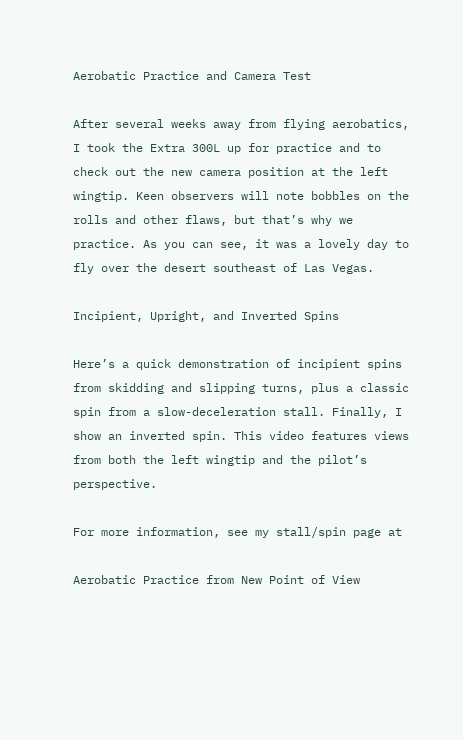Aerobatic Practice and Camera Test

After several weeks away from flying aerobatics, I took the Extra 300L up for practice and to check out the new camera position at the left wingtip. Keen observers will note bobbles on the rolls and other flaws, but that’s why we practice. As you can see, it was a lovely day to fly over the desert southeast of Las Vegas.

Incipient, Upright, and Inverted Spins

Here’s a quick demonstration of incipient spins from skidding and slipping turns, plus a classic spin from a slow-deceleration stall. Finally, I show an inverted spin. This video features views from both the left wingtip and the pilot’s perspective.

For more information, see my stall/spin page at

Aerobatic Practice from New Point of View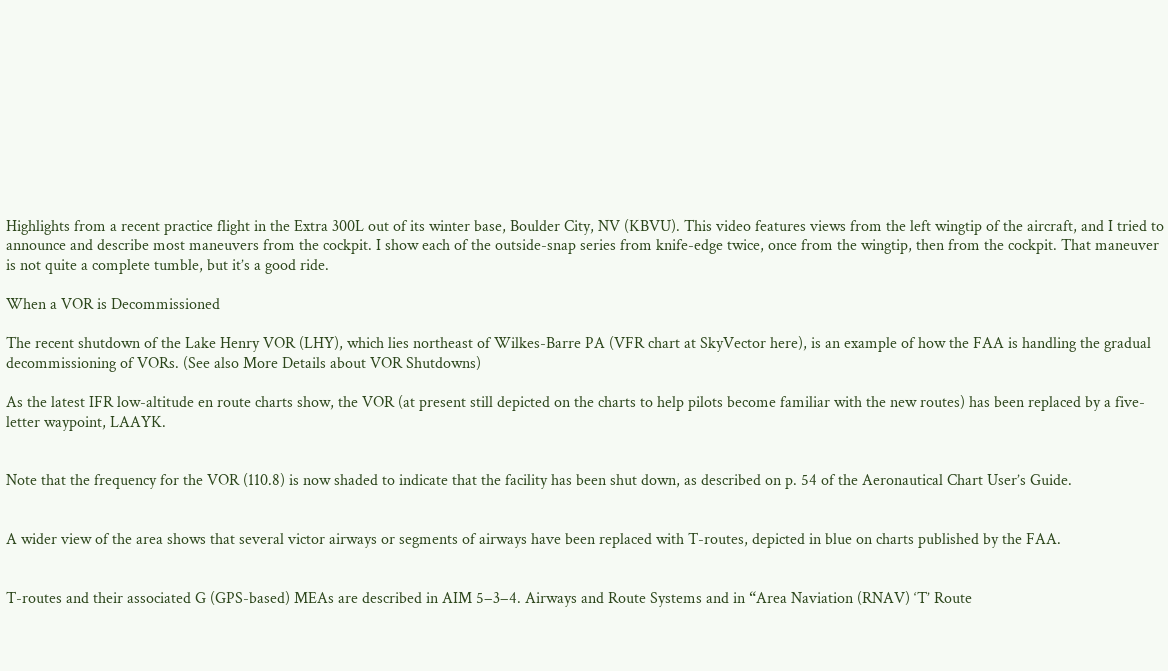Highlights from a recent practice flight in the Extra 300L out of its winter base, Boulder City, NV (KBVU). This video features views from the left wingtip of the aircraft, and I tried to announce and describe most maneuvers from the cockpit. I show each of the outside-snap series from knife-edge twice, once from the wingtip, then from the cockpit. That maneuver is not quite a complete tumble, but it’s a good ride.

When a VOR is Decommissioned

The recent shutdown of the Lake Henry VOR (LHY), which lies northeast of Wilkes-Barre PA (VFR chart at SkyVector here), is an example of how the FAA is handling the gradual decommissioning of VORs. (See also More Details about VOR Shutdowns)

As the latest IFR low-altitude en route charts show, the VOR (at present still depicted on the charts to help pilots become familiar with the new routes) has been replaced by a five-letter waypoint, LAAYK.


Note that the frequency for the VOR (110.8) is now shaded to indicate that the facility has been shut down, as described on p. 54 of the Aeronautical Chart User’s Guide.


A wider view of the area shows that several victor airways or segments of airways have been replaced with T-routes, depicted in blue on charts published by the FAA.


T-routes and their associated G (GPS-based) MEAs are described in AIM 5−3−4. Airways and Route Systems and in “Area Naviation (RNAV) ‘T’ Route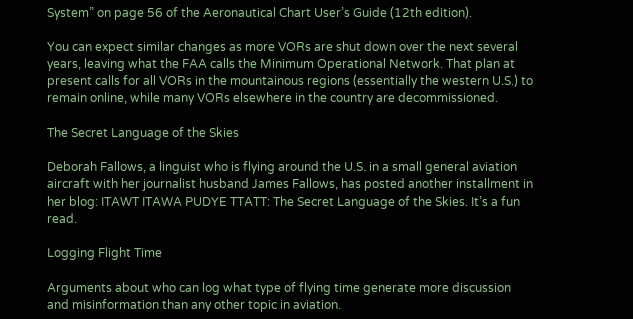System” on page 56 of the Aeronautical Chart User’s Guide (12th edition).

You can expect similar changes as more VORs are shut down over the next several years, leaving what the FAA calls the Minimum Operational Network. That plan at present calls for all VORs in the mountainous regions (essentially the western U.S.) to remain online, while many VORs elsewhere in the country are decommissioned.

The Secret Language of the Skies

Deborah Fallows, a linguist who is flying around the U.S. in a small general aviation aircraft with her journalist husband James Fallows, has posted another installment in her blog: ITAWT ITAWA PUDYE TTATT: The Secret Language of the Skies. It’s a fun read.

Logging Flight Time

Arguments about who can log what type of flying time generate more discussion and misinformation than any other topic in aviation.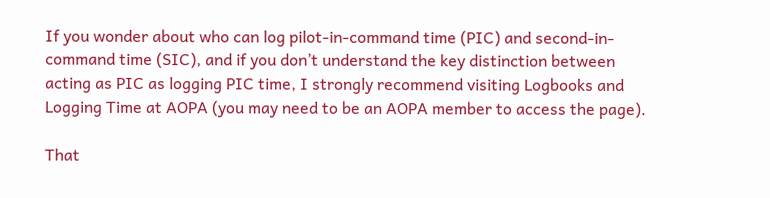If you wonder about who can log pilot-in-command time (PIC) and second-in-command time (SIC), and if you don’t understand the key distinction between acting as PIC as logging PIC time, I strongly recommend visiting Logbooks and Logging Time at AOPA (you may need to be an AOPA member to access the page).

That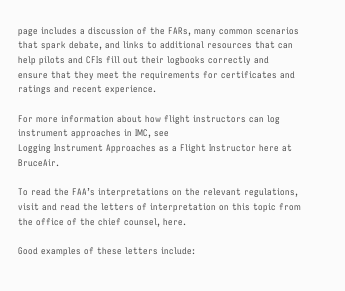page includes a discussion of the FARs, many common scenarios that spark debate, and links to additional resources that can help pilots and CFIs fill out their logbooks correctly and ensure that they meet the requirements for certificates and ratings and recent experience.

For more information about how flight instructors can log instrument approaches in IMC, see
Logging Instrument Approaches as a Flight Instructor here at BruceAir.

To read the FAA’s interpretations on the relevant regulations, visit and read the letters of interpretation on this topic from the office of the chief counsel, here.

Good examples of these letters include: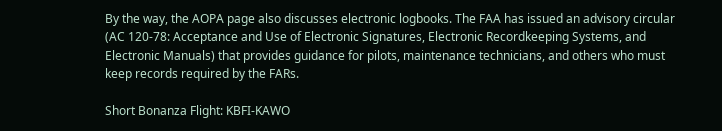By the way, the AOPA page also discusses electronic logbooks. The FAA has issued an advisory circular (AC 120-78: Acceptance and Use of Electronic Signatures, Electronic Recordkeeping Systems, and Electronic Manuals) that provides guidance for pilots, maintenance technicians, and others who must keep records required by the FARs.

Short Bonanza Flight: KBFI-KAWO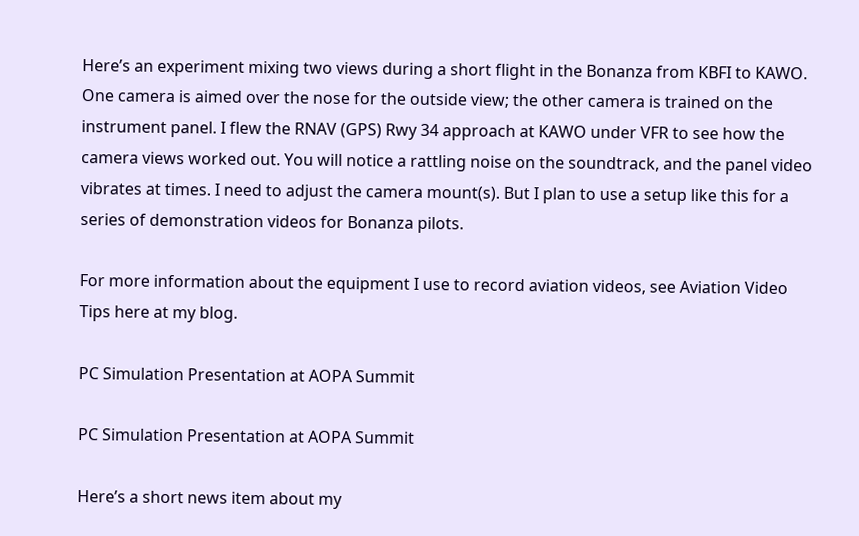Here’s an experiment mixing two views during a short flight in the Bonanza from KBFI to KAWO. One camera is aimed over the nose for the outside view; the other camera is trained on the instrument panel. I flew the RNAV (GPS) Rwy 34 approach at KAWO under VFR to see how the camera views worked out. You will notice a rattling noise on the soundtrack, and the panel video vibrates at times. I need to adjust the camera mount(s). But I plan to use a setup like this for a series of demonstration videos for Bonanza pilots.

For more information about the equipment I use to record aviation videos, see Aviation Video Tips here at my blog.

PC Simulation Presentation at AOPA Summit

PC Simulation Presentation at AOPA Summit

Here’s a short news item about my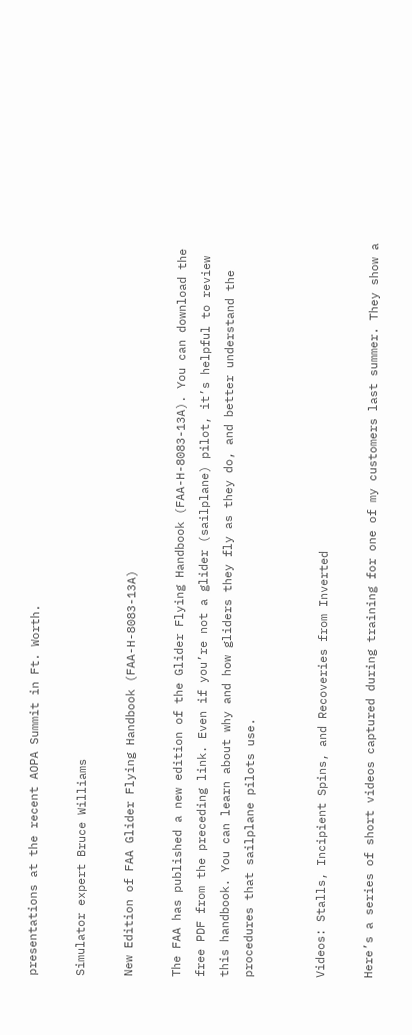presentations at the recent AOPA Summit in Ft. Worth.

Simulator expert Bruce Williams

New Edition of FAA Glider Flying Handbook (FAA-H-8083-13A)

The FAA has published a new edition of the Glider Flying Handbook (FAA-H-8083-13A). You can download the free PDF from the preceding link. Even if you’re not a glider (sailplane) pilot, it’s helpful to review this handbook. You can learn about why and how gliders they fly as they do, and better understand the procedures that sailplane pilots use.


Videos: Stalls, Incipient Spins, and Recoveries from Inverted

Here’s a series of short videos captured during training for one of my customers last summer. They show a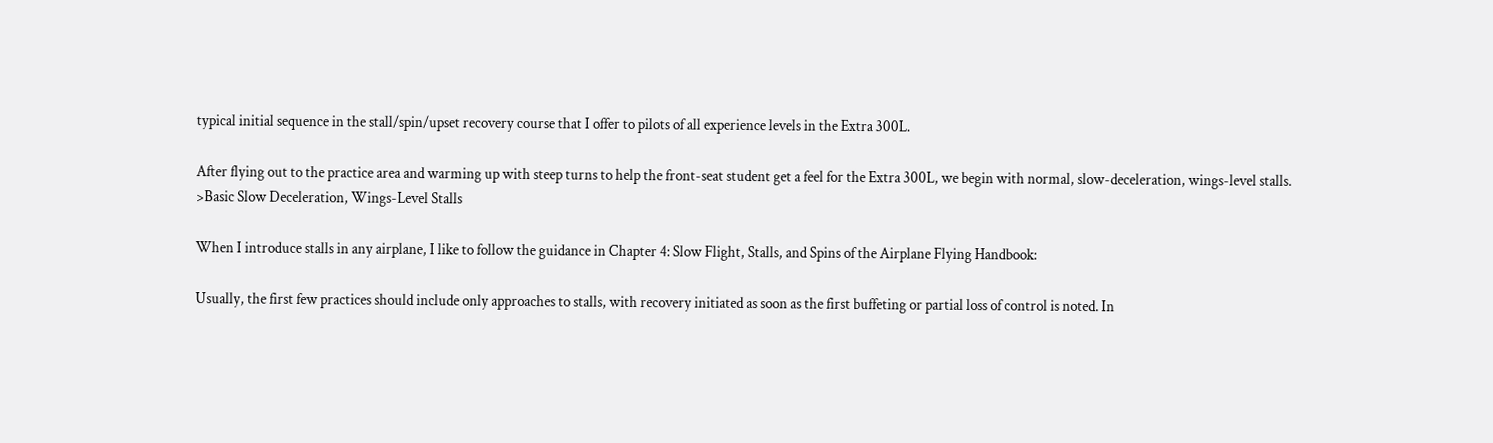typical initial sequence in the stall/spin/upset recovery course that I offer to pilots of all experience levels in the Extra 300L.

After flying out to the practice area and warming up with steep turns to help the front-seat student get a feel for the Extra 300L, we begin with normal, slow-deceleration, wings-level stalls.
>Basic Slow Deceleration, Wings-Level Stalls

When I introduce stalls in any airplane, I like to follow the guidance in Chapter 4: Slow Flight, Stalls, and Spins of the Airplane Flying Handbook:

Usually, the first few practices should include only approaches to stalls, with recovery initiated as soon as the first buffeting or partial loss of control is noted. In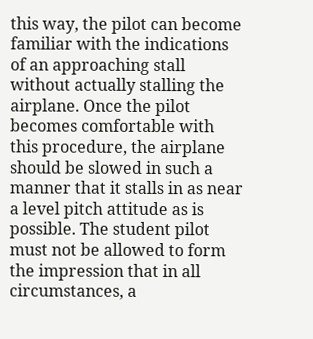this way, the pilot can become familiar with the indications of an approaching stall without actually stalling the airplane. Once the pilot becomes comfortable with this procedure, the airplane should be slowed in such a manner that it stalls in as near a level pitch attitude as is possible. The student pilot must not be allowed to form the impression that in all circumstances, a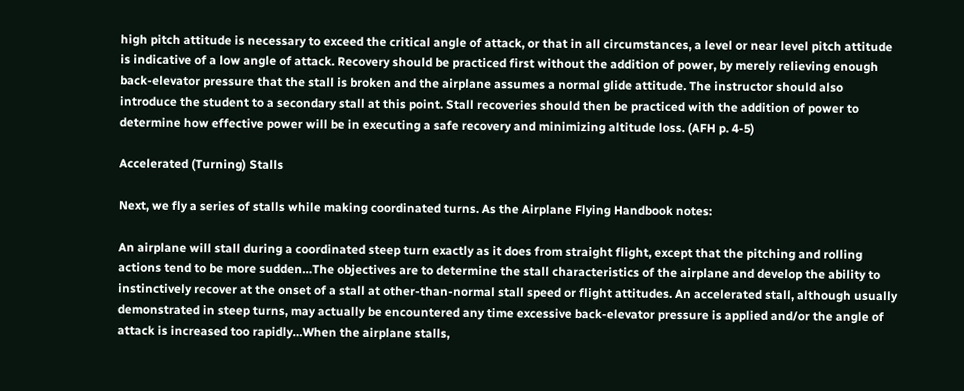high pitch attitude is necessary to exceed the critical angle of attack, or that in all circumstances, a level or near level pitch attitude is indicative of a low angle of attack. Recovery should be practiced first without the addition of power, by merely relieving enough back-elevator pressure that the stall is broken and the airplane assumes a normal glide attitude. The instructor should also introduce the student to a secondary stall at this point. Stall recoveries should then be practiced with the addition of power to determine how effective power will be in executing a safe recovery and minimizing altitude loss. (AFH p. 4-5)

Accelerated (Turning) Stalls

Next, we fly a series of stalls while making coordinated turns. As the Airplane Flying Handbook notes:

An airplane will stall during a coordinated steep turn exactly as it does from straight flight, except that the pitching and rolling actions tend to be more sudden…The objectives are to determine the stall characteristics of the airplane and develop the ability to instinctively recover at the onset of a stall at other-than-normal stall speed or flight attitudes. An accelerated stall, although usually demonstrated in steep turns, may actually be encountered any time excessive back-elevator pressure is applied and/or the angle of attack is increased too rapidly…When the airplane stalls,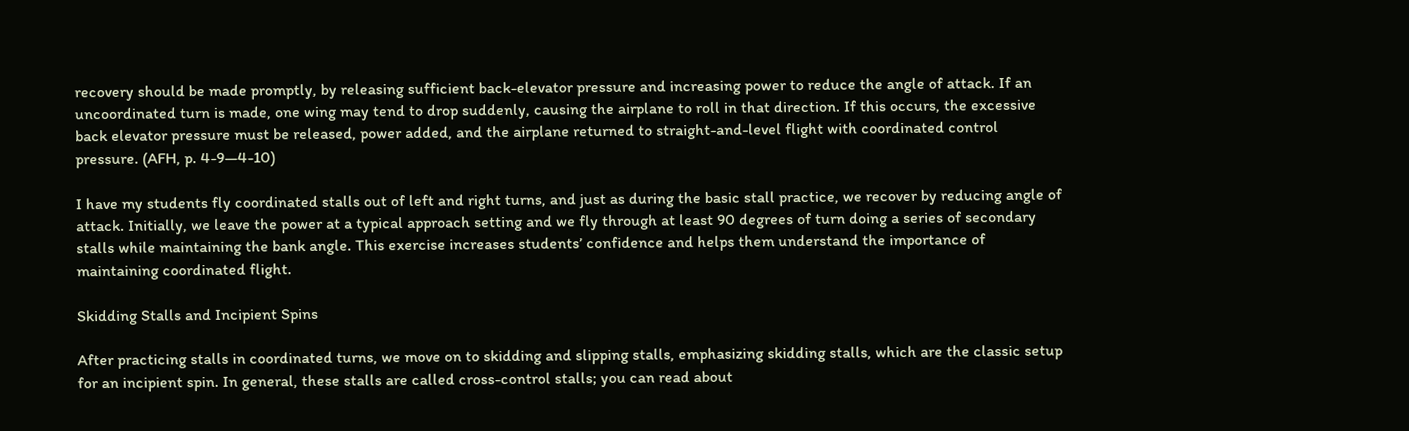recovery should be made promptly, by releasing sufficient back-elevator pressure and increasing power to reduce the angle of attack. If an uncoordinated turn is made, one wing may tend to drop suddenly, causing the airplane to roll in that direction. If this occurs, the excessive back elevator pressure must be released, power added, and the airplane returned to straight-and-level flight with coordinated control pressure. (AFH, p. 4-9—4-10)

I have my students fly coordinated stalls out of left and right turns, and just as during the basic stall practice, we recover by reducing angle of attack. Initially, we leave the power at a typical approach setting and we fly through at least 90 degrees of turn doing a series of secondary stalls while maintaining the bank angle. This exercise increases students’ confidence and helps them understand the importance of maintaining coordinated flight.

Skidding Stalls and Incipient Spins

After practicing stalls in coordinated turns, we move on to skidding and slipping stalls, emphasizing skidding stalls, which are the classic setup for an incipient spin. In general, these stalls are called cross-control stalls; you can read about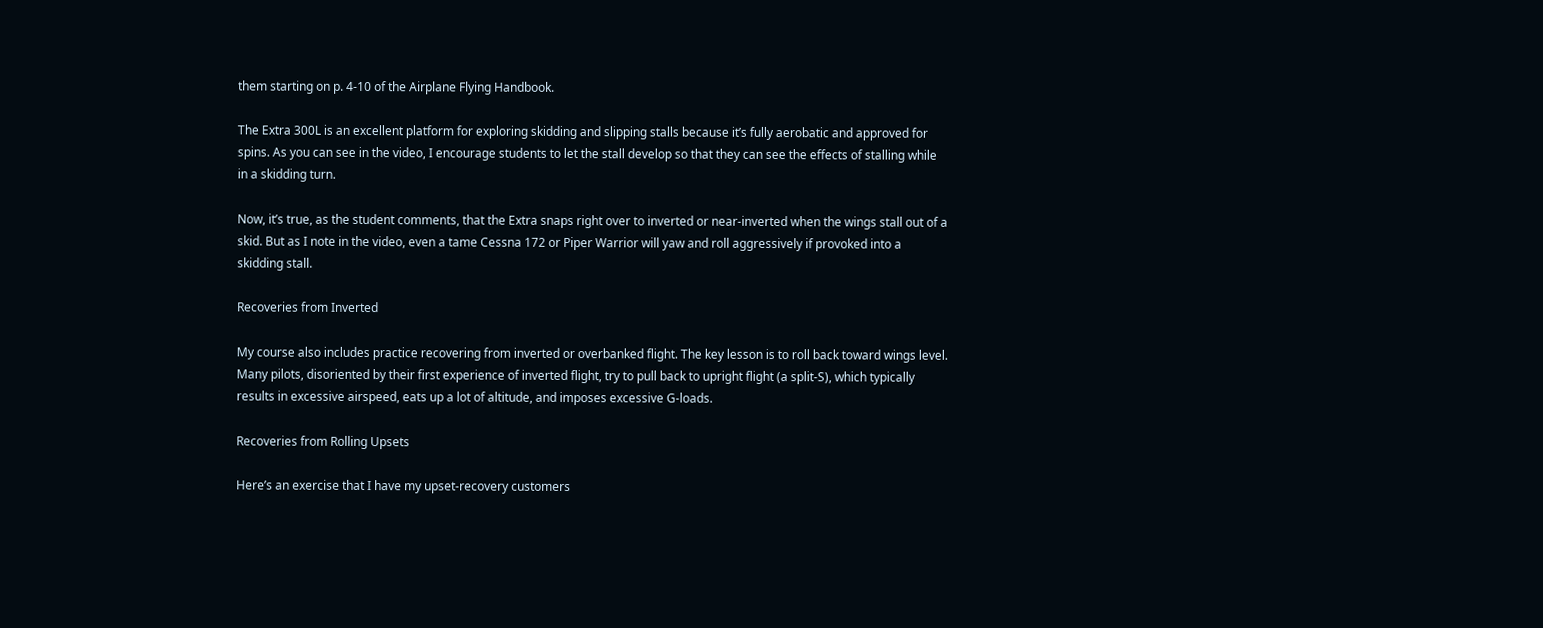them starting on p. 4-10 of the Airplane Flying Handbook.

The Extra 300L is an excellent platform for exploring skidding and slipping stalls because it’s fully aerobatic and approved for spins. As you can see in the video, I encourage students to let the stall develop so that they can see the effects of stalling while in a skidding turn.

Now, it’s true, as the student comments, that the Extra snaps right over to inverted or near-inverted when the wings stall out of a skid. But as I note in the video, even a tame Cessna 172 or Piper Warrior will yaw and roll aggressively if provoked into a skidding stall.

Recoveries from Inverted

My course also includes practice recovering from inverted or overbanked flight. The key lesson is to roll back toward wings level. Many pilots, disoriented by their first experience of inverted flight, try to pull back to upright flight (a split-S), which typically results in excessive airspeed, eats up a lot of altitude, and imposes excessive G-loads.

Recoveries from Rolling Upsets

Here’s an exercise that I have my upset-recovery customers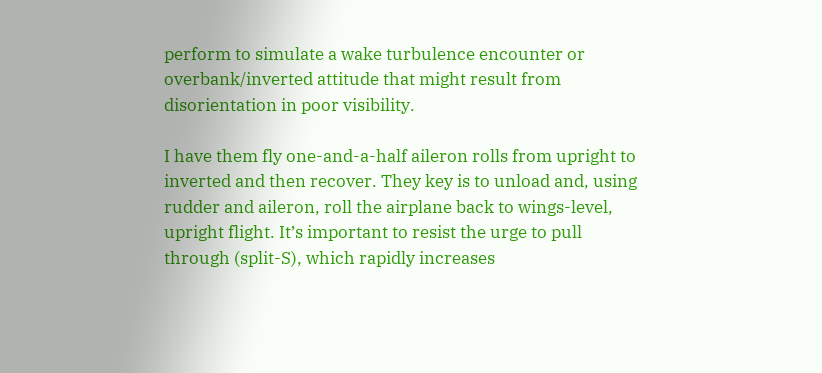perform to simulate a wake turbulence encounter or overbank/inverted attitude that might result from disorientation in poor visibility.

I have them fly one-and-a-half aileron rolls from upright to inverted and then recover. They key is to unload and, using rudder and aileron, roll the airplane back to wings-level, upright flight. It’s important to resist the urge to pull through (split-S), which rapidly increases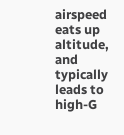airspeed eats up altitude, and typically leads to high-G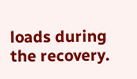loads during the recovery.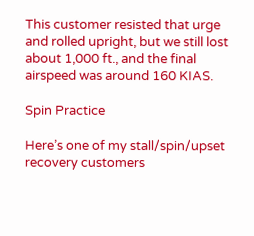This customer resisted that urge and rolled upright, but we still lost about 1,000 ft., and the final airspeed was around 160 KIAS.

Spin Practice

Here’s one of my stall/spin/upset recovery customers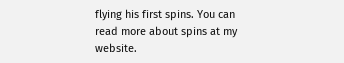flying his first spins. You can read more about spins at my website.